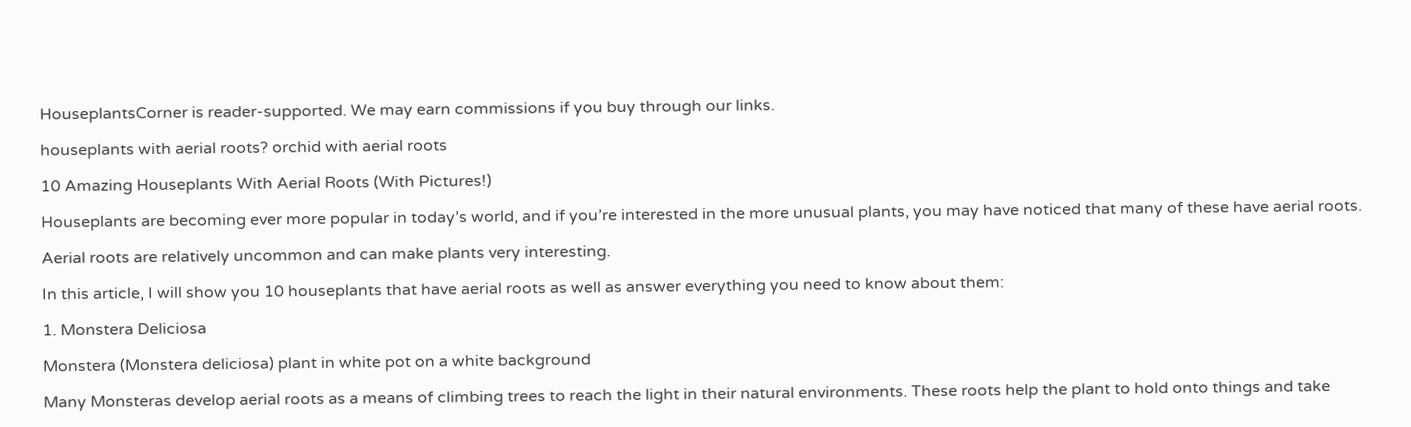HouseplantsCorner is reader-supported. We may earn commissions if you buy through our links.

houseplants with aerial roots? orchid with aerial roots

10 Amazing Houseplants With Aerial Roots (With Pictures!)

Houseplants are becoming ever more popular in today’s world, and if you’re interested in the more unusual plants, you may have noticed that many of these have aerial roots.

Aerial roots are relatively uncommon and can make plants very interesting.

In this article, I will show you 10 houseplants that have aerial roots as well as answer everything you need to know about them:

1. Monstera Deliciosa

Monstera (Monstera deliciosa) plant in white pot on a white background

Many Monsteras develop aerial roots as a means of climbing trees to reach the light in their natural environments. These roots help the plant to hold onto things and take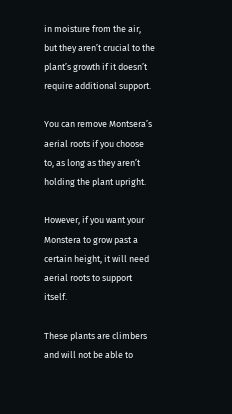in moisture from the air, but they aren’t crucial to the plant’s growth if it doesn’t require additional support.

You can remove Montsera’s aerial roots if you choose to, as long as they aren’t holding the plant upright.

However, if you want your Monstera to grow past a certain height, it will need aerial roots to support itself.

These plants are climbers and will not be able to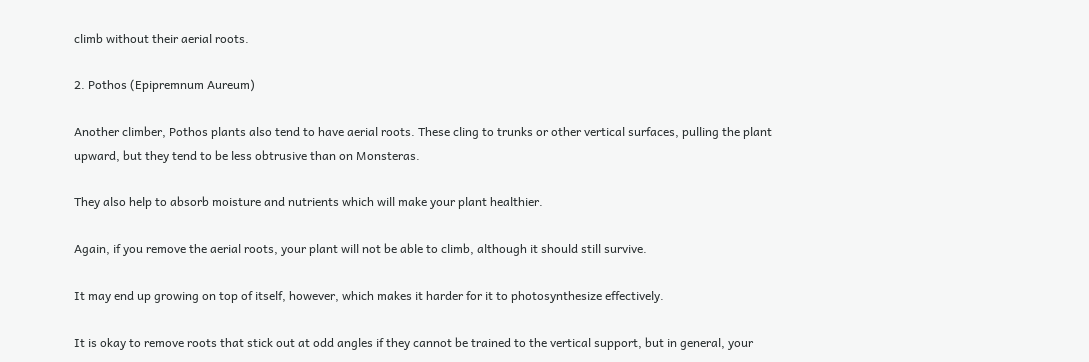climb without their aerial roots.

2. Pothos (Epipremnum Aureum)

Another climber, Pothos plants also tend to have aerial roots. These cling to trunks or other vertical surfaces, pulling the plant upward, but they tend to be less obtrusive than on Monsteras.

They also help to absorb moisture and nutrients which will make your plant healthier.

Again, if you remove the aerial roots, your plant will not be able to climb, although it should still survive.

It may end up growing on top of itself, however, which makes it harder for it to photosynthesize effectively.

It is okay to remove roots that stick out at odd angles if they cannot be trained to the vertical support, but in general, your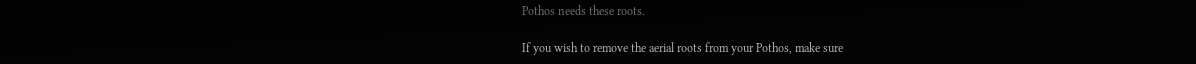Pothos needs these roots.

If you wish to remove the aerial roots from your Pothos, make sure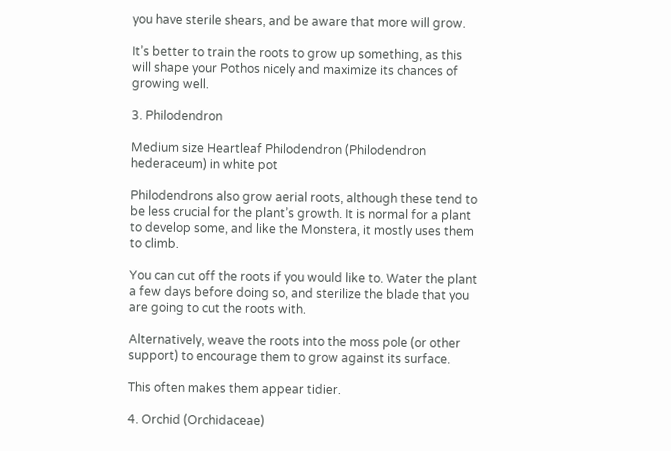you have sterile shears, and be aware that more will grow.

It’s better to train the roots to grow up something, as this will shape your Pothos nicely and maximize its chances of growing well.

3. Philodendron

Medium size Heartleaf Philodendron (Philodendron hederaceum) in white pot

Philodendrons also grow aerial roots, although these tend to be less crucial for the plant’s growth. It is normal for a plant to develop some, and like the Monstera, it mostly uses them to climb.

You can cut off the roots if you would like to. Water the plant a few days before doing so, and sterilize the blade that you are going to cut the roots with.

Alternatively, weave the roots into the moss pole (or other support) to encourage them to grow against its surface.

This often makes them appear tidier.

4. Orchid (Orchidaceae)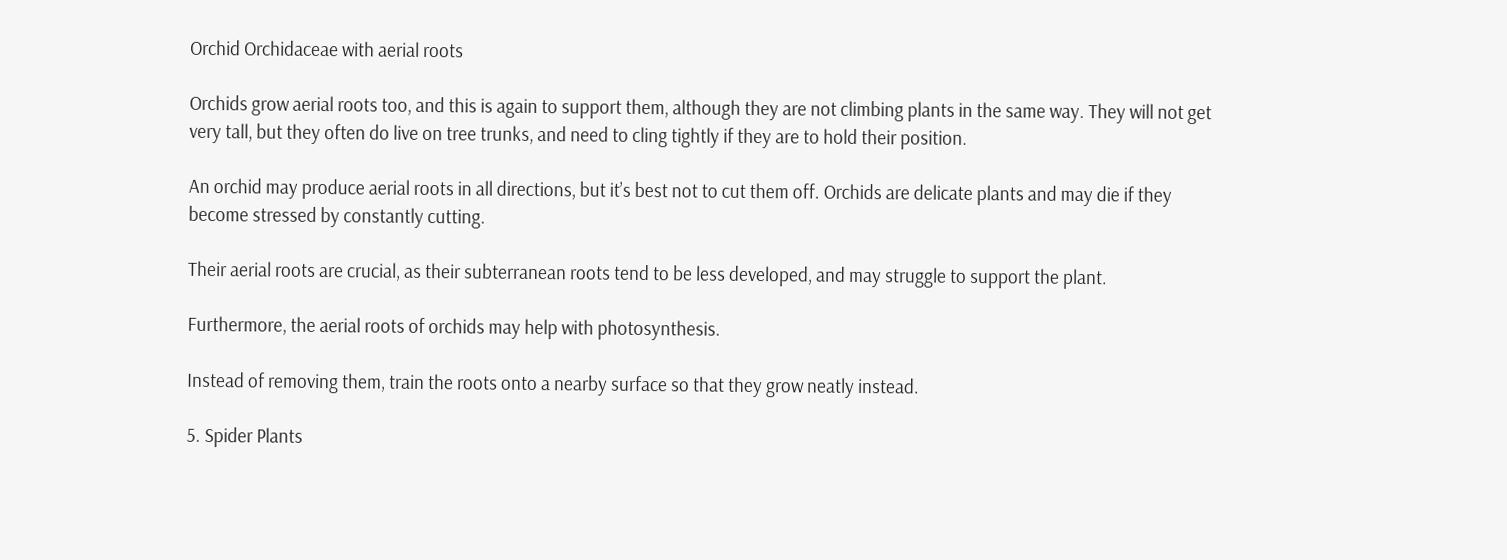Orchid Orchidaceae with aerial roots

Orchids grow aerial roots too, and this is again to support them, although they are not climbing plants in the same way. They will not get very tall, but they often do live on tree trunks, and need to cling tightly if they are to hold their position.

An orchid may produce aerial roots in all directions, but it’s best not to cut them off. Orchids are delicate plants and may die if they become stressed by constantly cutting.

Their aerial roots are crucial, as their subterranean roots tend to be less developed, and may struggle to support the plant.

Furthermore, the aerial roots of orchids may help with photosynthesis.

Instead of removing them, train the roots onto a nearby surface so that they grow neatly instead.

5. Spider Plants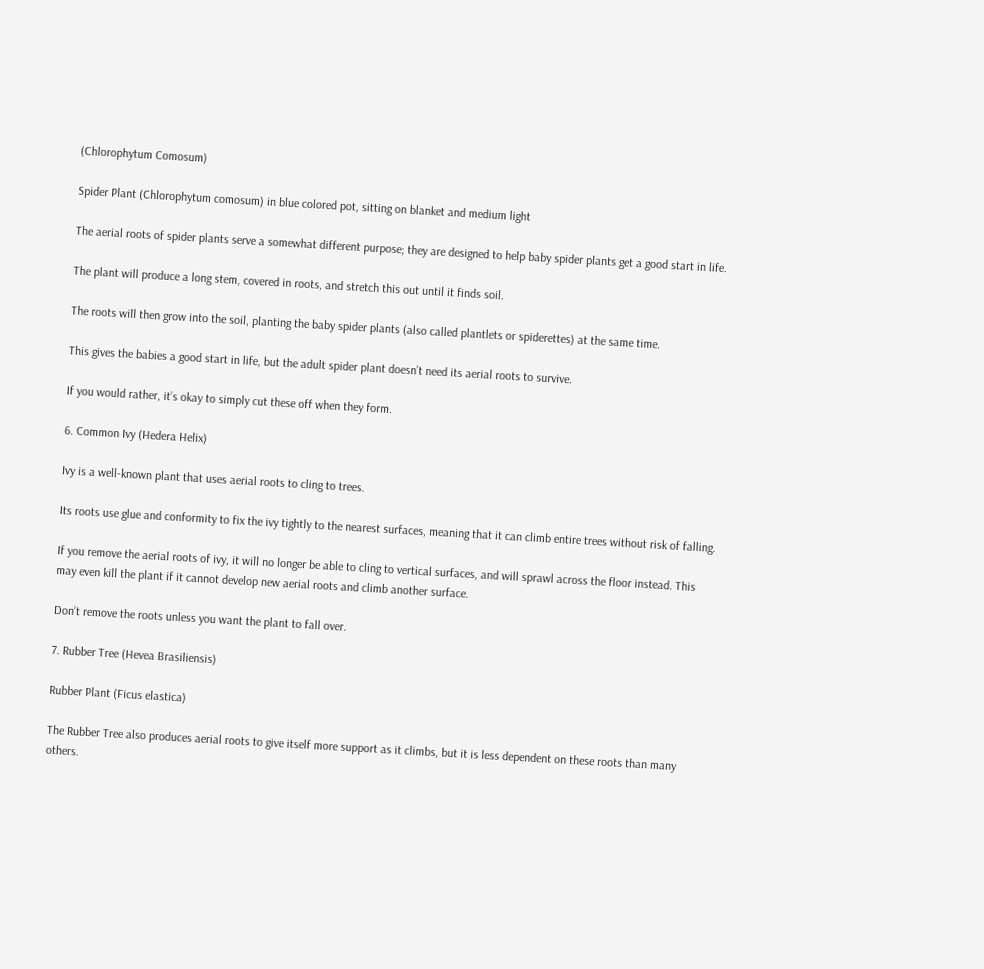(Chlorophytum Comosum)

Spider Plant (Chlorophytum comosum) in blue colored pot, sitting on blanket and medium light

The aerial roots of spider plants serve a somewhat different purpose; they are designed to help baby spider plants get a good start in life.

The plant will produce a long stem, covered in roots, and stretch this out until it finds soil.

The roots will then grow into the soil, planting the baby spider plants (also called plantlets or spiderettes) at the same time.

This gives the babies a good start in life, but the adult spider plant doesn’t need its aerial roots to survive.

If you would rather, it’s okay to simply cut these off when they form.

6. Common Ivy (Hedera Helix)

Ivy is a well-known plant that uses aerial roots to cling to trees.

Its roots use glue and conformity to fix the ivy tightly to the nearest surfaces, meaning that it can climb entire trees without risk of falling.

If you remove the aerial roots of ivy, it will no longer be able to cling to vertical surfaces, and will sprawl across the floor instead. This may even kill the plant if it cannot develop new aerial roots and climb another surface.

Don’t remove the roots unless you want the plant to fall over.

7. Rubber Tree (Hevea Brasiliensis)

Rubber Plant (Ficus elastica)

The Rubber Tree also produces aerial roots to give itself more support as it climbs, but it is less dependent on these roots than many others.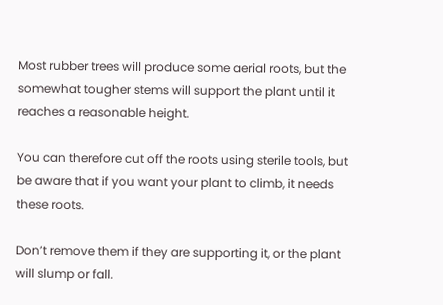Most rubber trees will produce some aerial roots, but the somewhat tougher stems will support the plant until it reaches a reasonable height.

You can therefore cut off the roots using sterile tools, but be aware that if you want your plant to climb, it needs these roots.

Don’t remove them if they are supporting it, or the plant will slump or fall.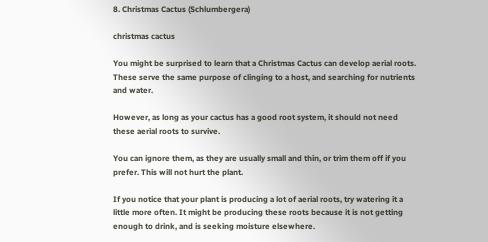8. Christmas Cactus (Schlumbergera)

christmas cactus

You might be surprised to learn that a Christmas Cactus can develop aerial roots. These serve the same purpose of clinging to a host, and searching for nutrients and water.

However, as long as your cactus has a good root system, it should not need these aerial roots to survive.

You can ignore them, as they are usually small and thin, or trim them off if you prefer. This will not hurt the plant.

If you notice that your plant is producing a lot of aerial roots, try watering it a little more often. It might be producing these roots because it is not getting enough to drink, and is seeking moisture elsewhere.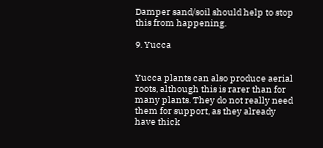Damper sand/soil should help to stop this from happening.

9. Yucca


Yucca plants can also produce aerial roots, although this is rarer than for many plants. They do not really need them for support, as they already have thick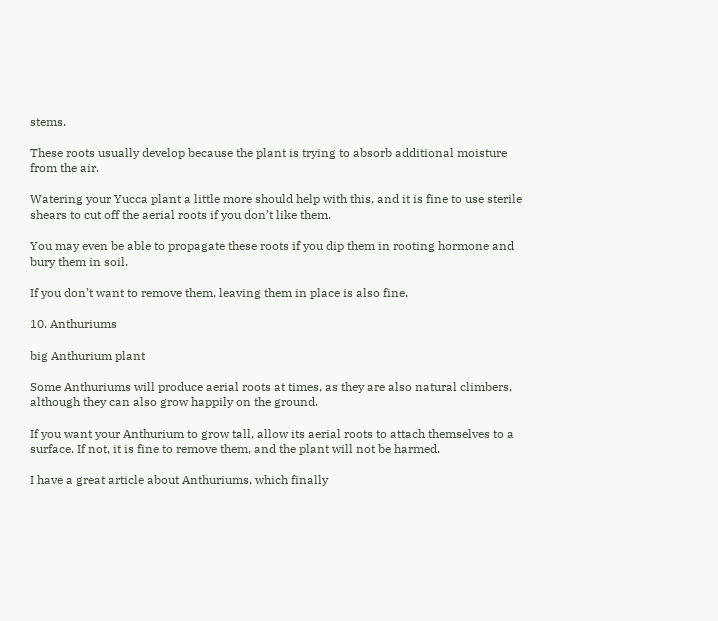stems.

These roots usually develop because the plant is trying to absorb additional moisture from the air.

Watering your Yucca plant a little more should help with this, and it is fine to use sterile shears to cut off the aerial roots if you don’t like them.

You may even be able to propagate these roots if you dip them in rooting hormone and bury them in soil.

If you don’t want to remove them, leaving them in place is also fine.

10. Anthuriums

big Anthurium plant

Some Anthuriums will produce aerial roots at times, as they are also natural climbers, although they can also grow happily on the ground.

If you want your Anthurium to grow tall, allow its aerial roots to attach themselves to a surface. If not, it is fine to remove them, and the plant will not be harmed.

I have a great article about Anthuriums, which finally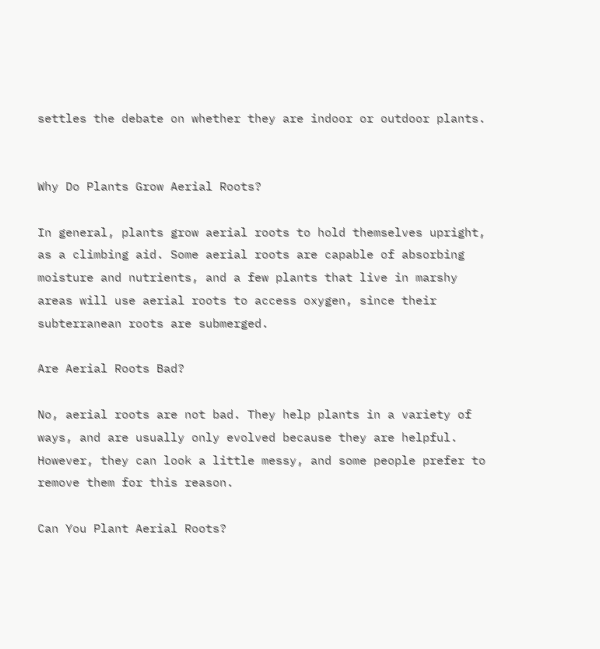settles the debate on whether they are indoor or outdoor plants.


Why Do Plants Grow Aerial Roots?

In general, plants grow aerial roots to hold themselves upright, as a climbing aid. Some aerial roots are capable of absorbing moisture and nutrients, and a few plants that live in marshy areas will use aerial roots to access oxygen, since their subterranean roots are submerged.

Are Aerial Roots Bad?

No, aerial roots are not bad. They help plants in a variety of ways, and are usually only evolved because they are helpful. However, they can look a little messy, and some people prefer to remove them for this reason.

Can You Plant Aerial Roots?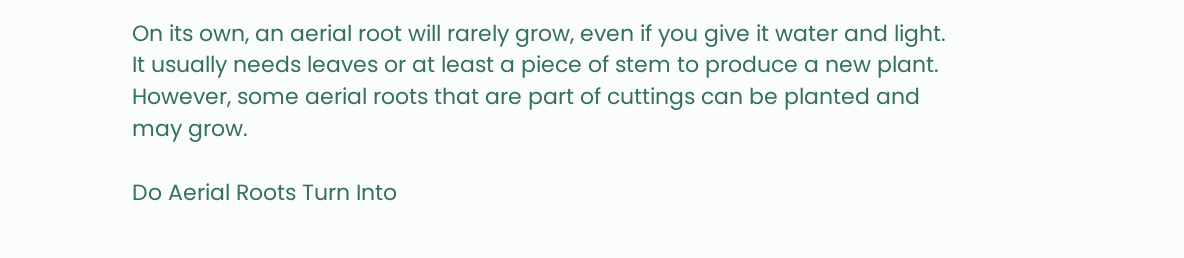On its own, an aerial root will rarely grow, even if you give it water and light. It usually needs leaves or at least a piece of stem to produce a new plant. However, some aerial roots that are part of cuttings can be planted and may grow.

Do Aerial Roots Turn Into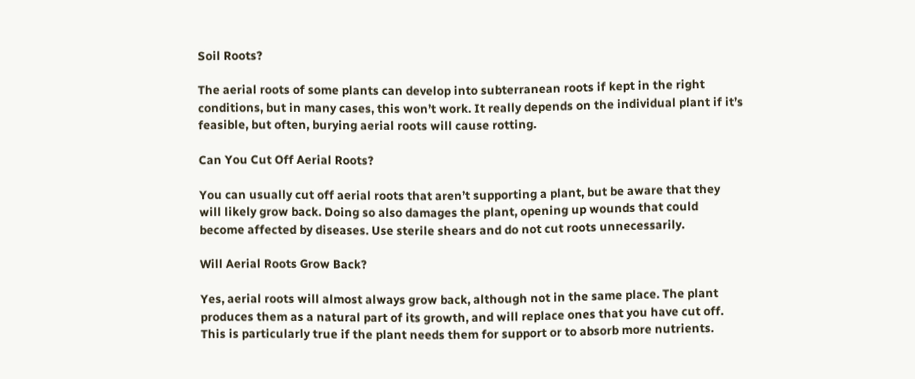Soil Roots?

The aerial roots of some plants can develop into subterranean roots if kept in the right conditions, but in many cases, this won’t work. It really depends on the individual plant if it’s feasible, but often, burying aerial roots will cause rotting.

Can You Cut Off Aerial Roots?

You can usually cut off aerial roots that aren’t supporting a plant, but be aware that they will likely grow back. Doing so also damages the plant, opening up wounds that could become affected by diseases. Use sterile shears and do not cut roots unnecessarily.

Will Aerial Roots Grow Back?

Yes, aerial roots will almost always grow back, although not in the same place. The plant produces them as a natural part of its growth, and will replace ones that you have cut off. This is particularly true if the plant needs them for support or to absorb more nutrients.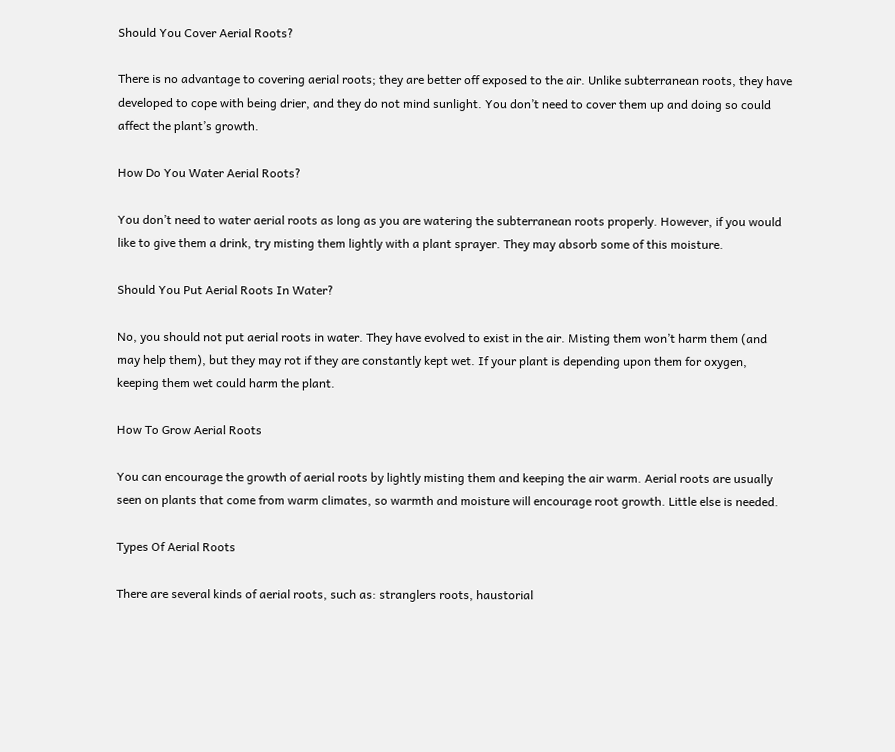Should You Cover Aerial Roots?

There is no advantage to covering aerial roots; they are better off exposed to the air. Unlike subterranean roots, they have developed to cope with being drier, and they do not mind sunlight. You don’t need to cover them up and doing so could affect the plant’s growth.

How Do You Water Aerial Roots?

You don’t need to water aerial roots as long as you are watering the subterranean roots properly. However, if you would like to give them a drink, try misting them lightly with a plant sprayer. They may absorb some of this moisture.

Should You Put Aerial Roots In Water?

No, you should not put aerial roots in water. They have evolved to exist in the air. Misting them won’t harm them (and may help them), but they may rot if they are constantly kept wet. If your plant is depending upon them for oxygen, keeping them wet could harm the plant.

How To Grow Aerial Roots

You can encourage the growth of aerial roots by lightly misting them and keeping the air warm. Aerial roots are usually seen on plants that come from warm climates, so warmth and moisture will encourage root growth. Little else is needed.

Types Of Aerial Roots

There are several kinds of aerial roots, such as: stranglers roots, haustorial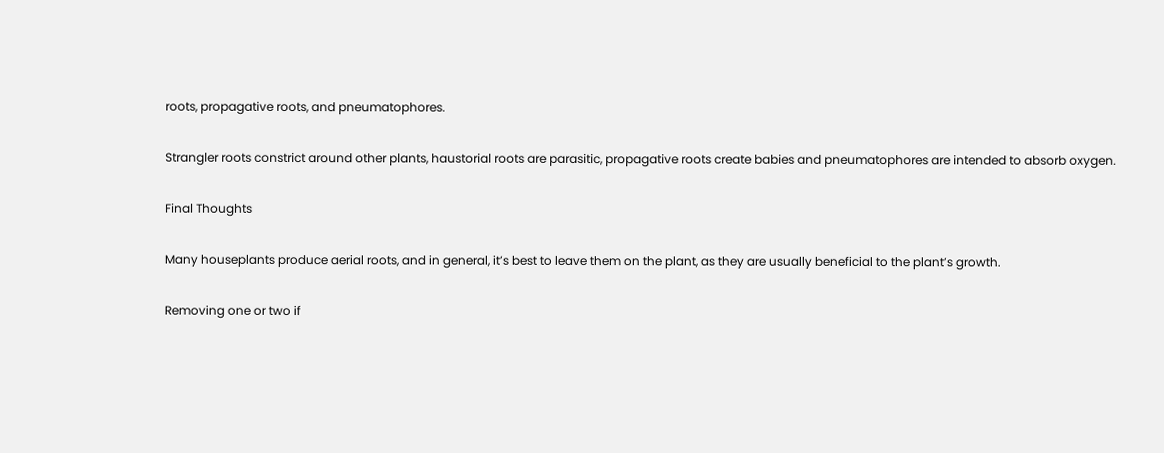roots, propagative roots, and pneumatophores.

Strangler roots constrict around other plants, haustorial roots are parasitic, propagative roots create babies and pneumatophores are intended to absorb oxygen.

Final Thoughts

Many houseplants produce aerial roots, and in general, it’s best to leave them on the plant, as they are usually beneficial to the plant’s growth.

Removing one or two if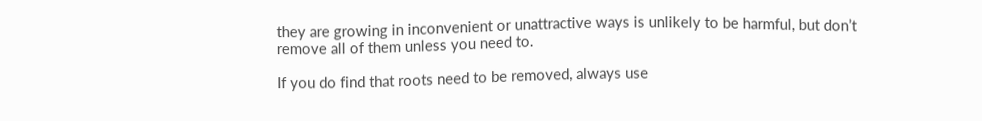they are growing in inconvenient or unattractive ways is unlikely to be harmful, but don’t remove all of them unless you need to.

If you do find that roots need to be removed, always use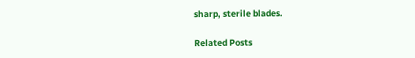sharp, sterile blades.

Related Posts